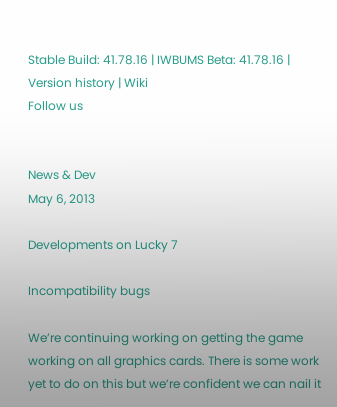Stable Build: 41.78.16 | IWBUMS Beta: 41.78.16 | Version history | Wiki
Follow us


News & Dev
May 6, 2013

Developments on Lucky 7

Incompatibility bugs

We’re continuing working on getting the game working on all graphics cards. There is some work yet to do on this but we’re confident we can nail it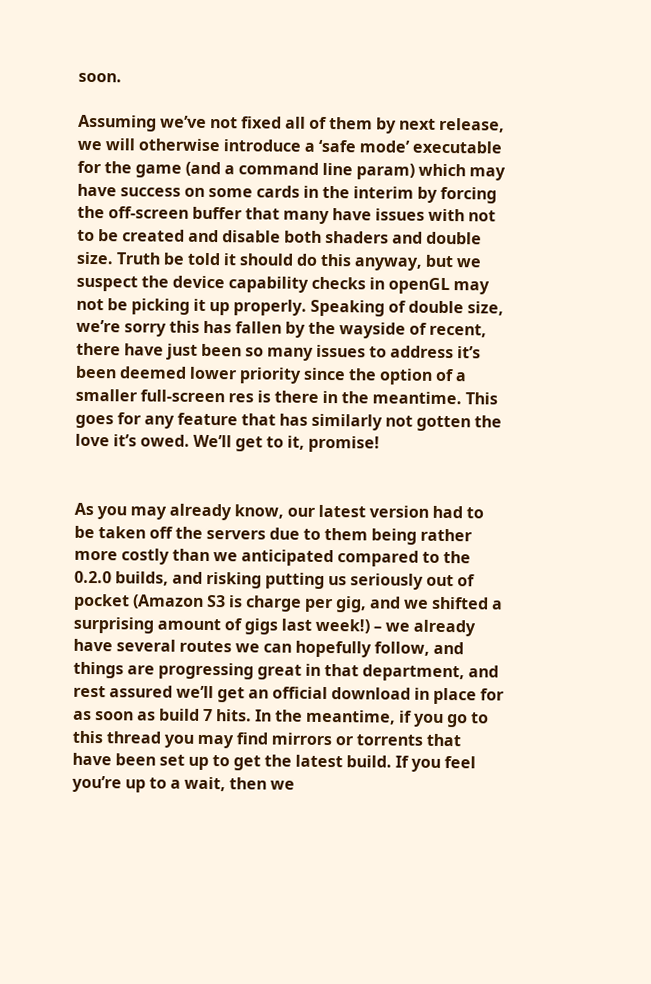soon.

Assuming we’ve not fixed all of them by next release, we will otherwise introduce a ‘safe mode’ executable for the game (and a command line param) which may have success on some cards in the interim by forcing the off-screen buffer that many have issues with not to be created and disable both shaders and double size. Truth be told it should do this anyway, but we suspect the device capability checks in openGL may not be picking it up properly. Speaking of double size, we’re sorry this has fallen by the wayside of recent, there have just been so many issues to address it’s been deemed lower priority since the option of a smaller full-screen res is there in the meantime. This goes for any feature that has similarly not gotten the love it’s owed. We’ll get to it, promise!


As you may already know, our latest version had to be taken off the servers due to them being rather more costly than we anticipated compared to the 0.2.0 builds, and risking putting us seriously out of pocket (Amazon S3 is charge per gig, and we shifted a surprising amount of gigs last week!) – we already have several routes we can hopefully follow, and things are progressing great in that department, and rest assured we’ll get an official download in place for as soon as build 7 hits. In the meantime, if you go to this thread you may find mirrors or torrents that have been set up to get the latest build. If you feel you’re up to a wait, then we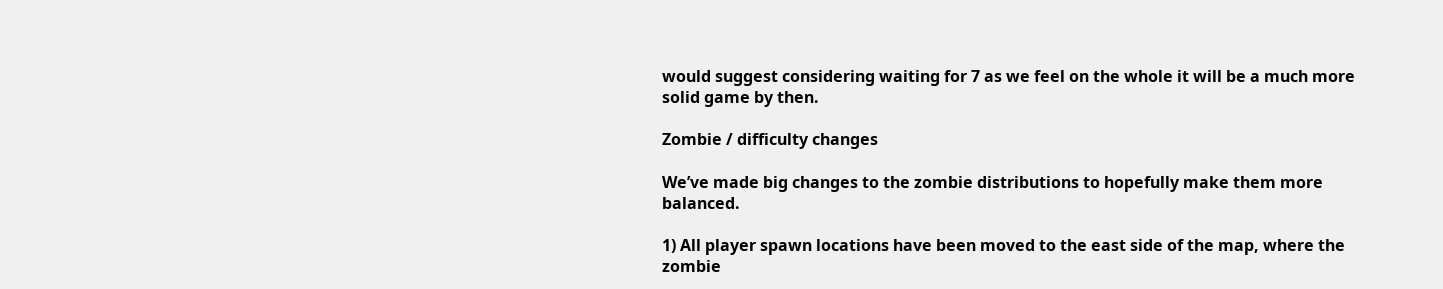would suggest considering waiting for 7 as we feel on the whole it will be a much more solid game by then.

Zombie / difficulty changes

We’ve made big changes to the zombie distributions to hopefully make them more balanced.

1) All player spawn locations have been moved to the east side of the map, where the zombie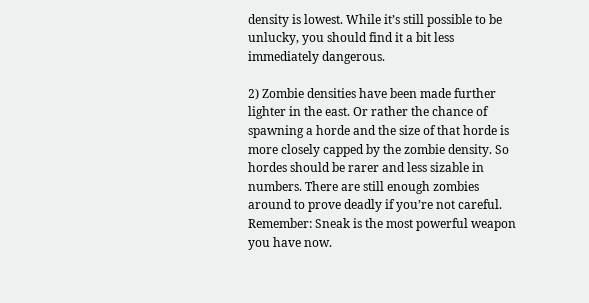density is lowest. While it’s still possible to be unlucky, you should find it a bit less immediately dangerous.

2) Zombie densities have been made further lighter in the east. Or rather the chance of spawning a horde and the size of that horde is more closely capped by the zombie density. So hordes should be rarer and less sizable in numbers. There are still enough zombies around to prove deadly if you’re not careful. Remember: Sneak is the most powerful weapon you have now.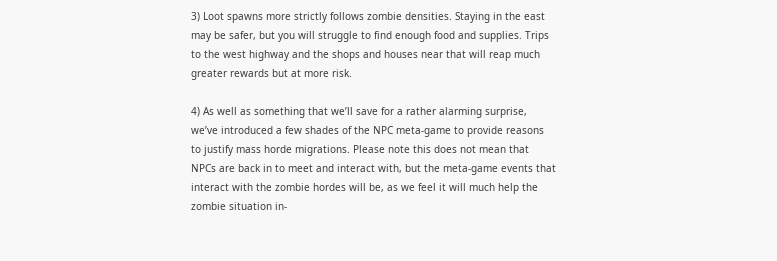3) Loot spawns more strictly follows zombie densities. Staying in the east may be safer, but you will struggle to find enough food and supplies. Trips to the west highway and the shops and houses near that will reap much greater rewards but at more risk.

4) As well as something that we’ll save for a rather alarming surprise, we’ve introduced a few shades of the NPC meta-game to provide reasons to justify mass horde migrations. Please note this does not mean that NPCs are back in to meet and interact with, but the meta-game events that interact with the zombie hordes will be, as we feel it will much help the zombie situation in-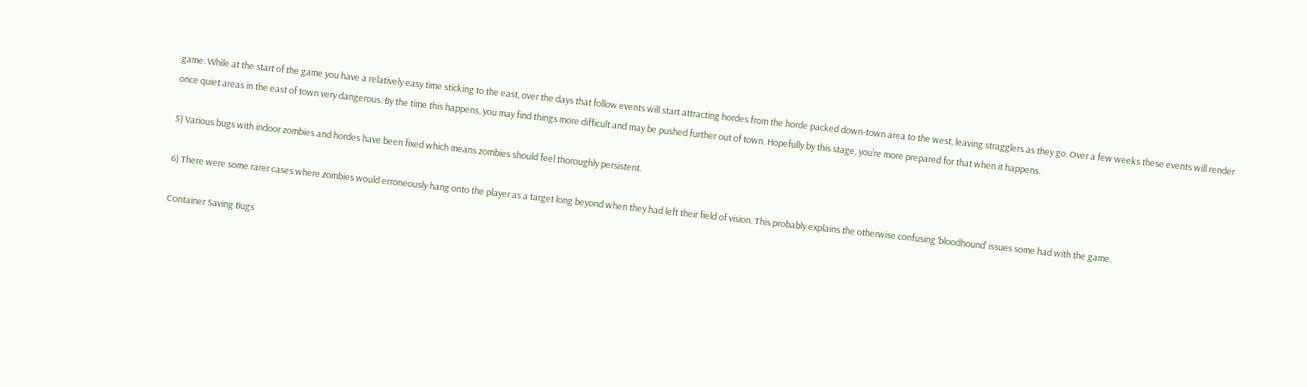game. While at the start of the game you have a relatively easy time sticking to the east, over the days that follow events will start attracting hordes from the horde packed down-town area to the west, leaving stragglers as they go. Over a few weeks these events will render once quiet areas in the east of town very dangerous. By the time this happens, you may find things more difficult and may be pushed further out of town. Hopefully by this stage, you’re more prepared for that when it happens.

5) Various bugs with indoor zombies and hordes have been fixed which means zombies should feel thoroughly persistent.

6) There were some rarer cases where zombies would erroneously hang onto the player as a target long beyond when they had left their field of vision. This probably explains the otherwise confusing ‘bloodhound’ issues some had with the game.

Container Saving Bugs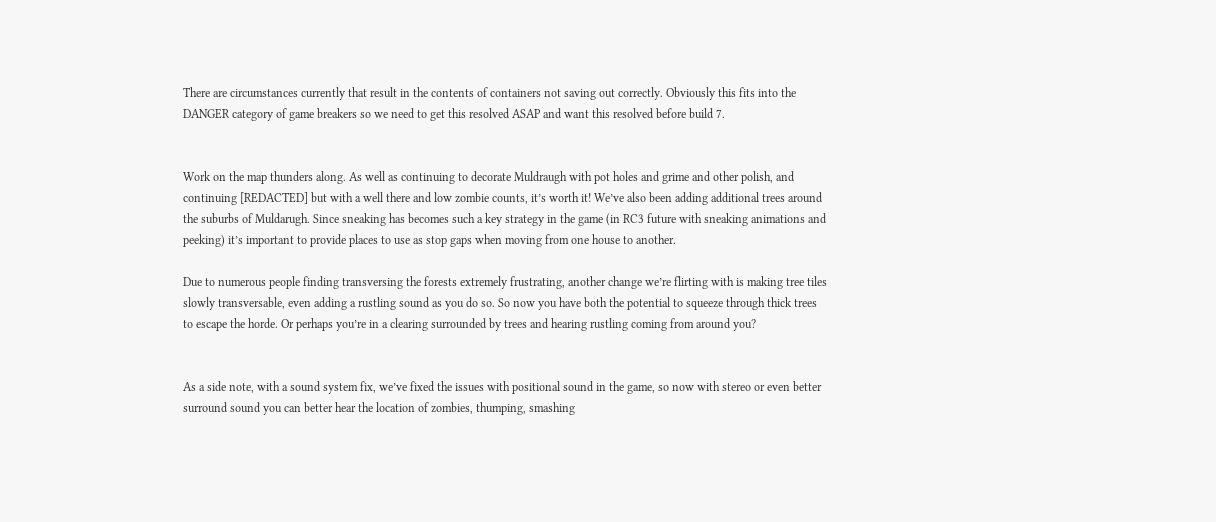There are circumstances currently that result in the contents of containers not saving out correctly. Obviously this fits into the DANGER category of game breakers so we need to get this resolved ASAP and want this resolved before build 7.


Work on the map thunders along. As well as continuing to decorate Muldraugh with pot holes and grime and other polish, and continuing [REDACTED] but with a well there and low zombie counts, it’s worth it! We’ve also been adding additional trees around the suburbs of Muldarugh. Since sneaking has becomes such a key strategy in the game (in RC3 future with sneaking animations and peeking) it’s important to provide places to use as stop gaps when moving from one house to another.

Due to numerous people finding transversing the forests extremely frustrating, another change we’re flirting with is making tree tiles slowly transversable, even adding a rustling sound as you do so. So now you have both the potential to squeeze through thick trees to escape the horde. Or perhaps you’re in a clearing surrounded by trees and hearing rustling coming from around you?


As a side note, with a sound system fix, we’ve fixed the issues with positional sound in the game, so now with stereo or even better surround sound you can better hear the location of zombies, thumping, smashing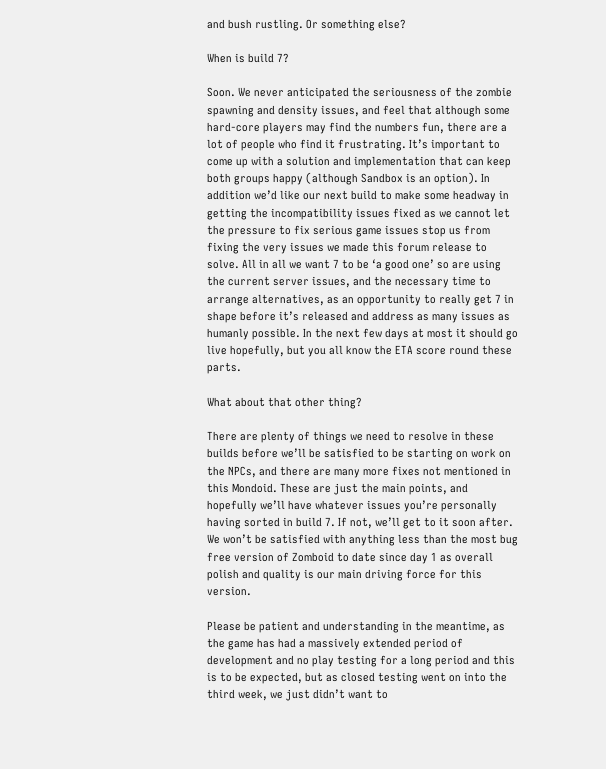and bush rustling. Or something else?

When is build 7?

Soon. We never anticipated the seriousness of the zombie spawning and density issues, and feel that although some hard-core players may find the numbers fun, there are a lot of people who find it frustrating. It’s important to come up with a solution and implementation that can keep both groups happy (although Sandbox is an option). In addition we’d like our next build to make some headway in getting the incompatibility issues fixed as we cannot let the pressure to fix serious game issues stop us from fixing the very issues we made this forum release to solve. All in all we want 7 to be ‘a good one’ so are using the current server issues, and the necessary time to arrange alternatives, as an opportunity to really get 7 in shape before it’s released and address as many issues as humanly possible. In the next few days at most it should go live hopefully, but you all know the ETA score round these parts.

What about that other thing?

There are plenty of things we need to resolve in these builds before we’ll be satisfied to be starting on work on the NPCs, and there are many more fixes not mentioned in this Mondoid. These are just the main points, and hopefully we’ll have whatever issues you’re personally having sorted in build 7. If not, we’ll get to it soon after. We won’t be satisfied with anything less than the most bug free version of Zomboid to date since day 1 as overall polish and quality is our main driving force for this version.

Please be patient and understanding in the meantime, as the game has had a massively extended period of development and no play testing for a long period and this is to be expected, but as closed testing went on into the third week, we just didn’t want to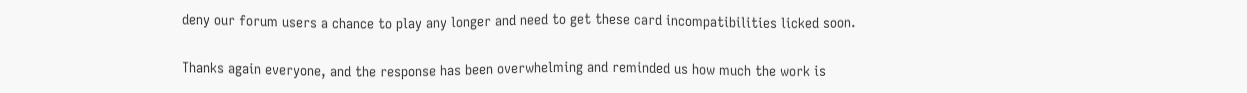deny our forum users a chance to play any longer and need to get these card incompatibilities licked soon.

Thanks again everyone, and the response has been overwhelming and reminded us how much the work is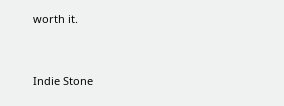worth it.


Indie Stone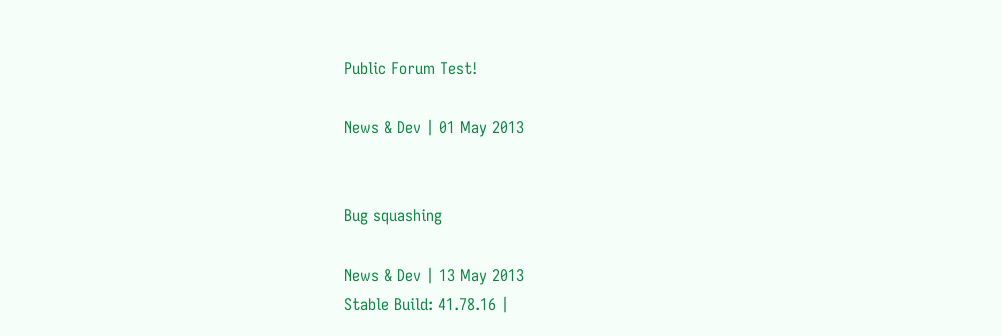Public Forum Test!

News & Dev | 01 May 2013


Bug squashing

News & Dev | 13 May 2013
Stable Build: 41.78.16 |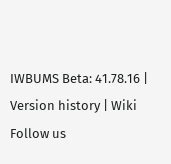IWBUMS Beta: 41.78.16 | Version history | Wiki
Follow us